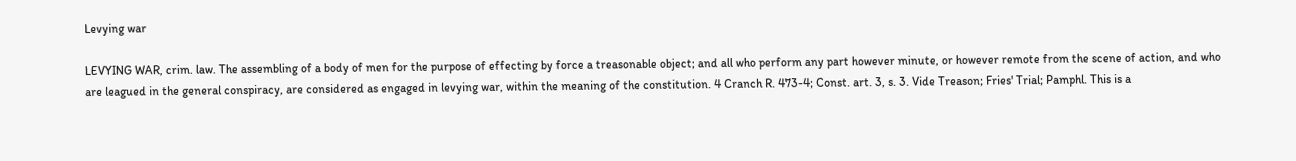Levying war

LEVYING WAR, crim. law. The assembling of a body of men for the purpose of effecting by force a treasonable object; and all who perform any part however minute, or however remote from the scene of action, and who are leagued in the general conspiracy, are considered as engaged in levying war, within the meaning of the constitution. 4 Cranch R. 473-4; Const. art. 3, s. 3. Vide Treason; Fries' Trial; Pamphl. This is a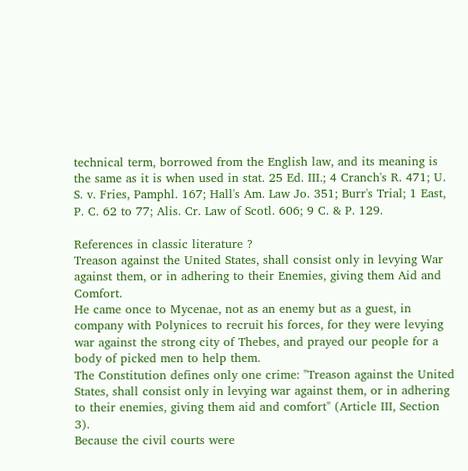technical term, borrowed from the English law, and its meaning is the same as it is when used in stat. 25 Ed. III.; 4 Cranch's R. 471; U. S. v. Fries, Pamphl. 167; Hall's Am. Law Jo. 351; Burr's Trial; 1 East, P. C. 62 to 77; Alis. Cr. Law of Scotl. 606; 9 C. & P. 129.

References in classic literature ?
Treason against the United States, shall consist only in levying War against them, or in adhering to their Enemies, giving them Aid and Comfort.
He came once to Mycenae, not as an enemy but as a guest, in company with Polynices to recruit his forces, for they were levying war against the strong city of Thebes, and prayed our people for a body of picked men to help them.
The Constitution defines only one crime: "Treason against the United States, shall consist only in levying war against them, or in adhering to their enemies, giving them aid and comfort" (Article III, Section 3).
Because the civil courts were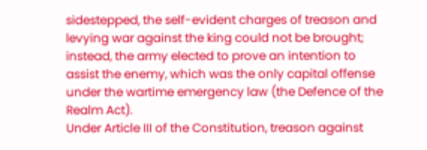sidestepped, the self-evident charges of treason and levying war against the king could not be brought; instead, the army elected to prove an intention to assist the enemy, which was the only capital offense under the wartime emergency law (the Defence of the Realm Act).
Under Article III of the Constitution, treason against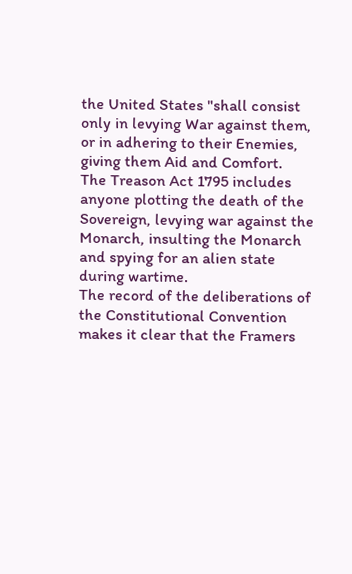the United States "shall consist only in levying War against them, or in adhering to their Enemies, giving them Aid and Comfort.
The Treason Act 1795 includes anyone plotting the death of the Sovereign, levying war against the Monarch, insulting the Monarch and spying for an alien state during wartime.
The record of the deliberations of the Constitutional Convention makes it clear that the Framers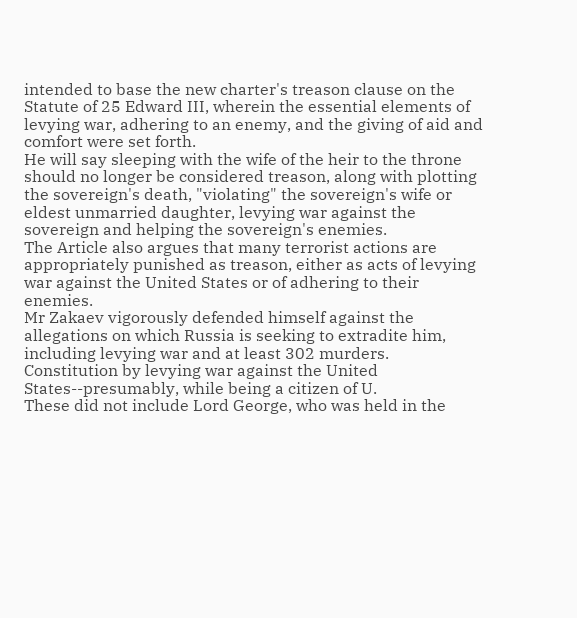intended to base the new charter's treason clause on the Statute of 25 Edward III, wherein the essential elements of levying war, adhering to an enemy, and the giving of aid and comfort were set forth.
He will say sleeping with the wife of the heir to the throne should no longer be considered treason, along with plotting the sovereign's death, "violating" the sovereign's wife or eldest unmarried daughter, levying war against the sovereign and helping the sovereign's enemies.
The Article also argues that many terrorist actions are appropriately punished as treason, either as acts of levying war against the United States or of adhering to their enemies.
Mr Zakaev vigorously defended himself against the allegations on which Russia is seeking to extradite him, including levying war and at least 302 murders.
Constitution by levying war against the United States--presumably, while being a citizen of U.
These did not include Lord George, who was held in the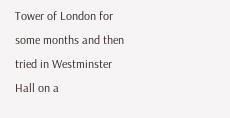Tower of London for some months and then tried in Westminster Hall on a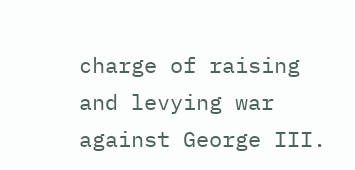charge of raising and levying war against George III.